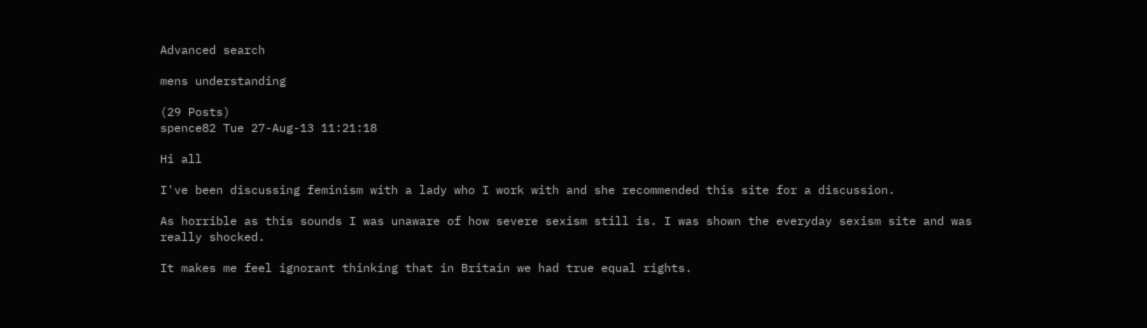Advanced search

mens understanding

(29 Posts)
spence82 Tue 27-Aug-13 11:21:18

Hi all

I've been discussing feminism with a lady who I work with and she recommended this site for a discussion.

As horrible as this sounds I was unaware of how severe sexism still is. I was shown the everyday sexism site and was really shocked.

It makes me feel ignorant thinking that in Britain we had true equal rights.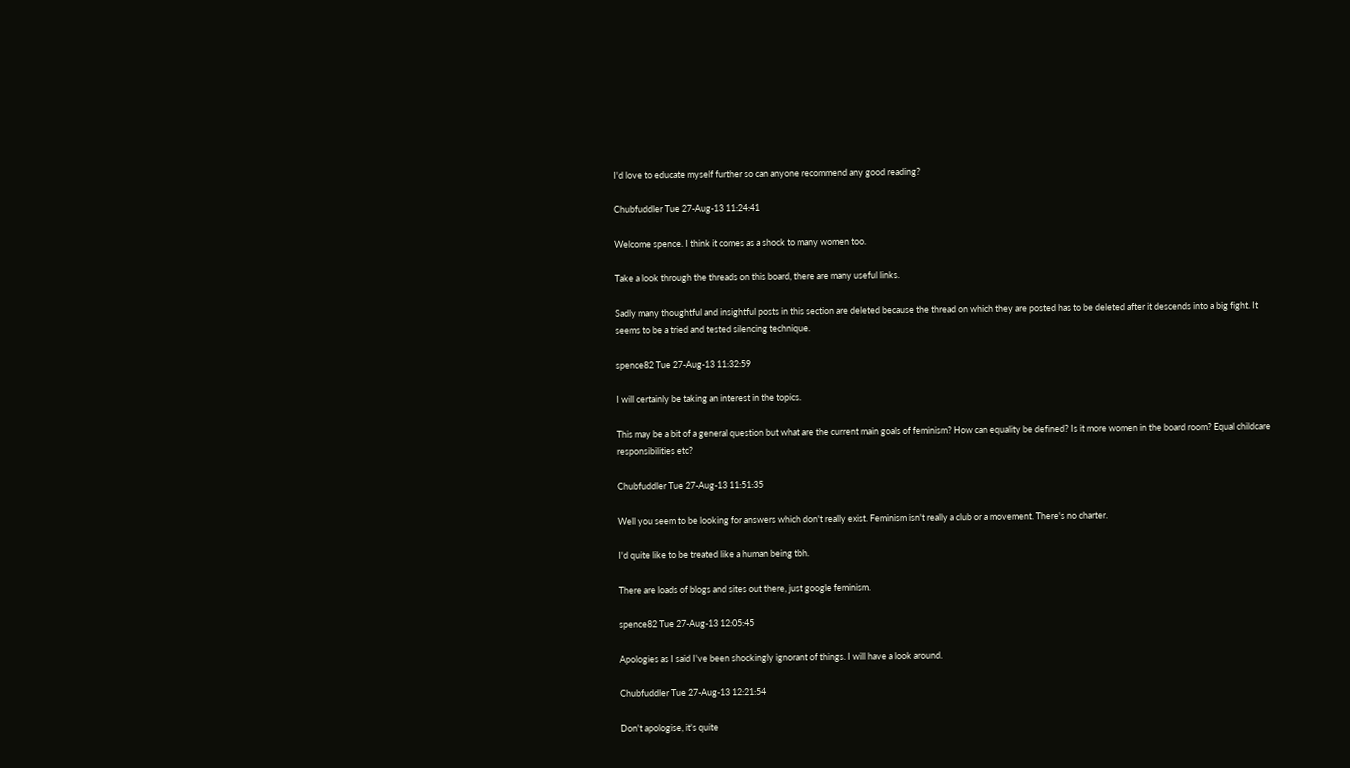I'd love to educate myself further so can anyone recommend any good reading?

Chubfuddler Tue 27-Aug-13 11:24:41

Welcome spence. I think it comes as a shock to many women too.

Take a look through the threads on this board, there are many useful links.

Sadly many thoughtful and insightful posts in this section are deleted because the thread on which they are posted has to be deleted after it descends into a big fight. It seems to be a tried and tested silencing technique.

spence82 Tue 27-Aug-13 11:32:59

I will certainly be taking an interest in the topics.

This may be a bit of a general question but what are the current main goals of feminism? How can equality be defined? Is it more women in the board room? Equal childcare responsibilities etc?

Chubfuddler Tue 27-Aug-13 11:51:35

Well you seem to be looking for answers which don't really exist. Feminism isn't really a club or a movement. There's no charter.

I'd quite like to be treated like a human being tbh.

There are loads of blogs and sites out there, just google feminism.

spence82 Tue 27-Aug-13 12:05:45

Apologies as I said I've been shockingly ignorant of things. I will have a look around.

Chubfuddler Tue 27-Aug-13 12:21:54

Don't apologise, it's quite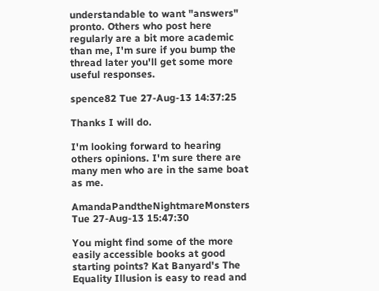understandable to want "answers" pronto. Others who post here regularly are a bit more academic than me, I'm sure if you bump the thread later you'll get some more useful responses.

spence82 Tue 27-Aug-13 14:37:25

Thanks I will do.

I'm looking forward to hearing others opinions. I'm sure there are many men who are in the same boat as me.

AmandaPandtheNightmareMonsters Tue 27-Aug-13 15:47:30

You might find some of the more easily accessible books at good starting points? Kat Banyard's The Equality Illusion is easy to read and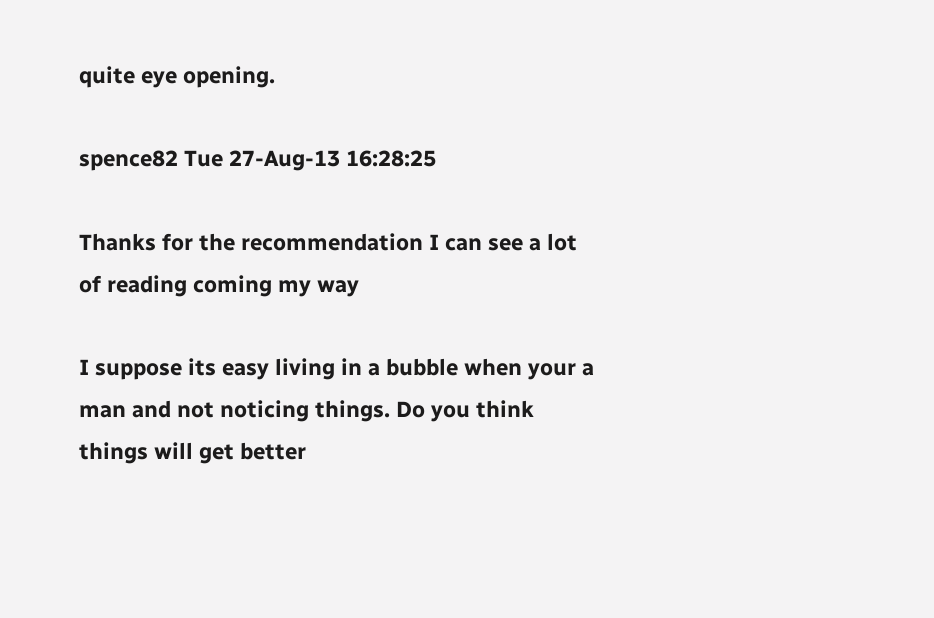quite eye opening.

spence82 Tue 27-Aug-13 16:28:25

Thanks for the recommendation I can see a lot of reading coming my way

I suppose its easy living in a bubble when your a man and not noticing things. Do you think things will get better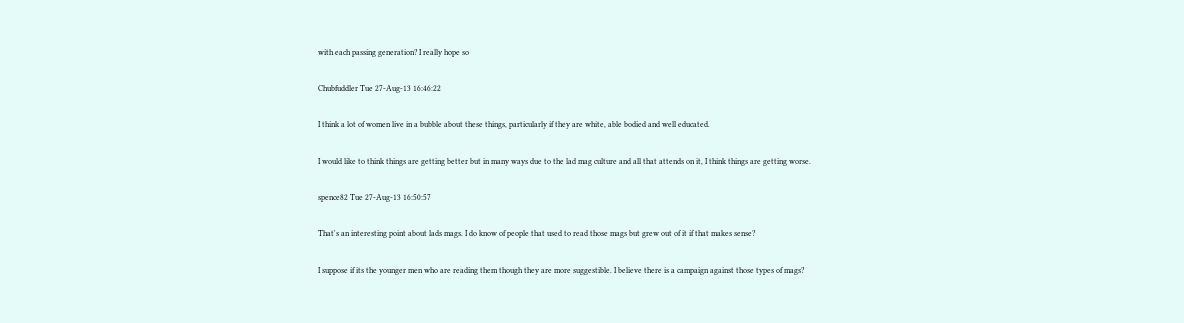with each passing generation? I really hope so

Chubfuddler Tue 27-Aug-13 16:46:22

I think a lot of women live in a bubble about these things, particularly if they are white, able bodied and well educated.

I would like to think things are getting better but in many ways due to the lad mag culture and all that attends on it, I think things are getting worse.

spence82 Tue 27-Aug-13 16:50:57

That's an interesting point about lads mags. I do know of people that used to read those mags but grew out of it if that makes sense?

I suppose if its the younger men who are reading them though they are more suggestible. I believe there is a campaign against those types of mags?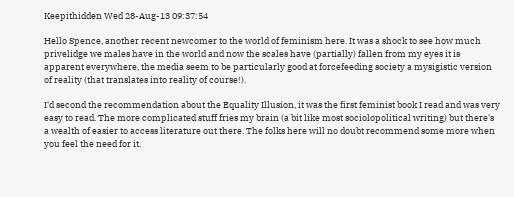Keepithidden Wed 28-Aug-13 09:37:54

Hello Spence, another recent newcomer to the world of feminism here. It was a shock to see how much privelidge we males have in the world and now the scales have (partially) fallen from my eyes it is apparent everywhere, the media seem to be particularly good at forcefeeding society a mysigistic version of reality (that translates into reality of course!).

I'd second the recommendation about the Equality Illusion, it was the first feminist book I read and was very easy to read. The more complicated stuff fries my brain (a bit like most sociolopolitical writing) but there's a wealth of easier to access literature out there. The folks here will no doubt recommend some more when you feel the need for it.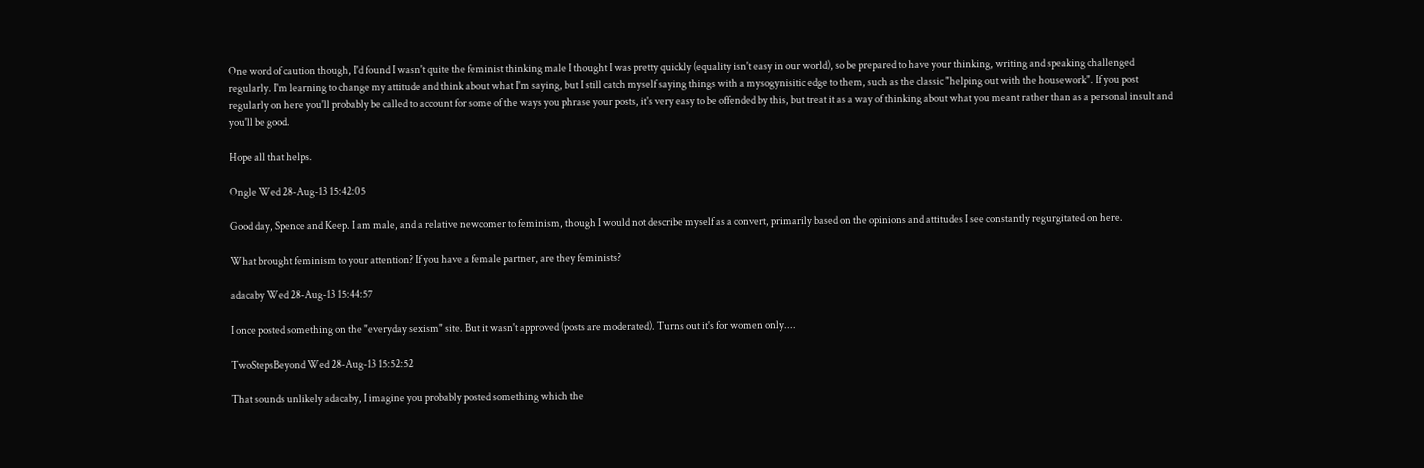One word of caution though, I'd found I wasn't quite the feminist thinking male I thought I was pretty quickly (equality isn't easy in our world), so be prepared to have your thinking, writing and speaking challenged regularly. I'm learning to change my attitude and think about what I'm saying, but I still catch myself saying things with a mysogynisitic edge to them, such as the classic "helping out with the housework". If you post regularly on here you'll probably be called to account for some of the ways you phrase your posts, it's very easy to be offended by this, but treat it as a way of thinking about what you meant rather than as a personal insult and you'll be good.

Hope all that helps.

Ongle Wed 28-Aug-13 15:42:05

Good day, Spence and Keep. I am male, and a relative newcomer to feminism, though I would not describe myself as a convert, primarily based on the opinions and attitudes I see constantly regurgitated on here.

What brought feminism to your attention? If you have a female partner, are they feminists?

adacaby Wed 28-Aug-13 15:44:57

I once posted something on the "everyday sexism" site. But it wasn't approved (posts are moderated). Turns out it's for women only....

TwoStepsBeyond Wed 28-Aug-13 15:52:52

That sounds unlikely adacaby, I imagine you probably posted something which the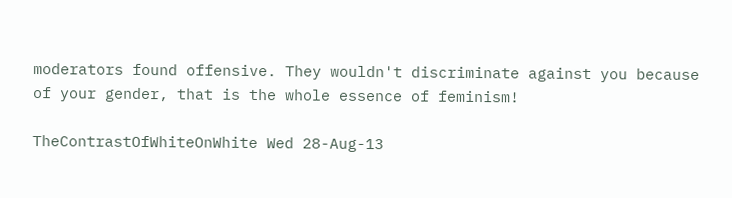moderators found offensive. They wouldn't discriminate against you because of your gender, that is the whole essence of feminism!

TheContrastOfWhiteOnWhite Wed 28-Aug-13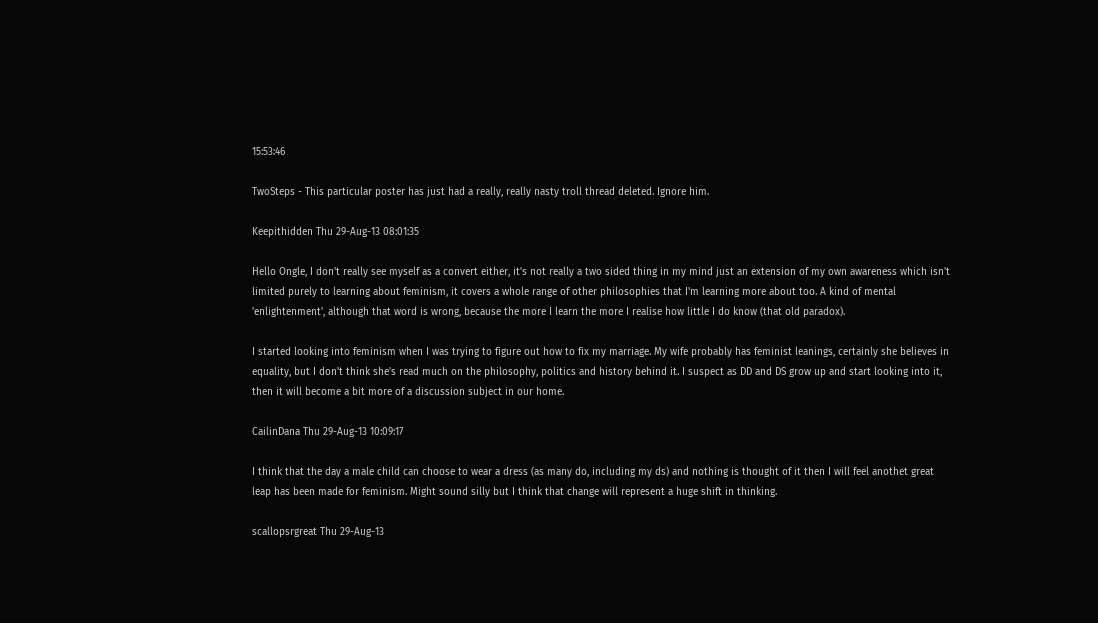15:53:46

TwoSteps - This particular poster has just had a really, really nasty troll thread deleted. Ignore him.

Keepithidden Thu 29-Aug-13 08:01:35

Hello Ongle, I don't really see myself as a convert either, it's not really a two sided thing in my mind just an extension of my own awareness which isn't limited purely to learning about feminism, it covers a whole range of other philosophies that I'm learning more about too. A kind of mental 'enlightenment', although that word is wrong, because the more I learn the more I realise how little I do know (that old paradox).

I started looking into feminism when I was trying to figure out how to fix my marriage. My wife probably has feminist leanings, certainly she believes in equality, but I don't think she's read much on the philosophy, politics and history behind it. I suspect as DD and DS grow up and start looking into it, then it will become a bit more of a discussion subject in our home.

CailinDana Thu 29-Aug-13 10:09:17

I think that the day a male child can choose to wear a dress (as many do, including my ds) and nothing is thought of it then I will feel anothet great leap has been made for feminism. Might sound silly but I think that change will represent a huge shift in thinking.

scallopsrgreat Thu 29-Aug-13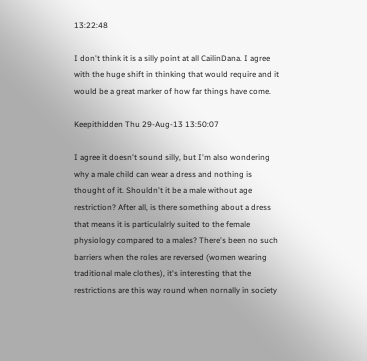13:22:48

I don't think it is a silly point at all CailinDana. I agree with the huge shift in thinking that would require and it would be a great marker of how far things have come.

Keepithidden Thu 29-Aug-13 13:50:07

I agree it doesn't sound silly, but I'm also wondering why a male child can wear a dress and nothing is thought of it. Shouldn't it be a male without age restriction? After all, is there something about a dress that means it is particulalrly suited to the female physiology compared to a males? There's been no such barriers when the roles are reversed (women wearing traditional male clothes), it's interesting that the restrictions are this way round when nornally in society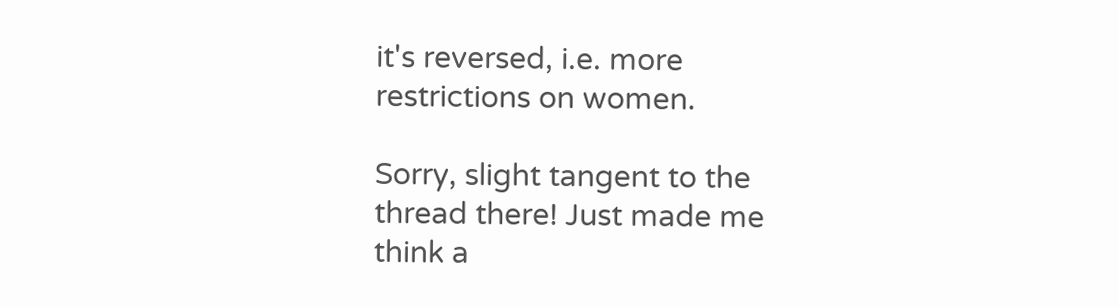it's reversed, i.e. more restrictions on women.

Sorry, slight tangent to the thread there! Just made me think a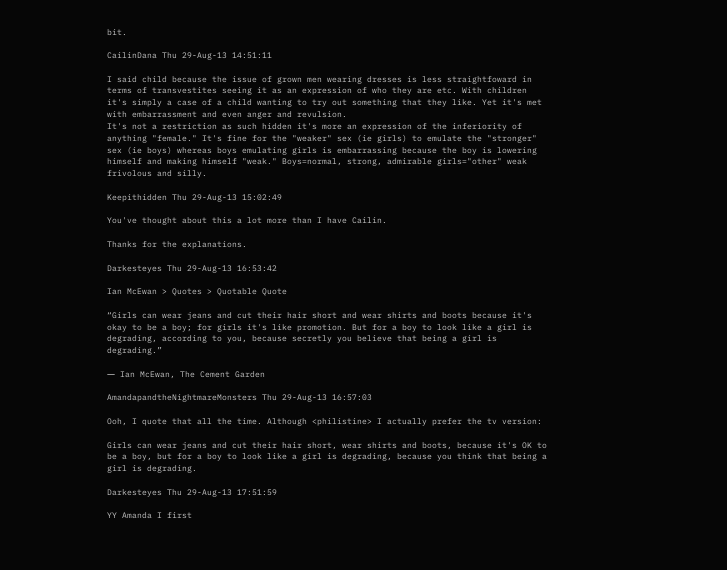bit.

CailinDana Thu 29-Aug-13 14:51:11

I said child because the issue of grown men wearing dresses is less straightfoward in terms of transvestites seeing it as an expression of who they are etc. With children it's simply a case of a child wanting to try out something that they like. Yet it's met with embarrassment and even anger and revulsion.
It's not a restriction as such hidden it's more an expression of the inferiority of anything "female." It's fine for the "weaker" sex (ie girls) to emulate the "stronger" sex (ie boys) whereas boys emulating girls is embarrassing because the boy is lowering himself and making himself "weak." Boys=normal, strong, admirable girls="other" weak frivolous and silly.

Keepithidden Thu 29-Aug-13 15:02:49

You've thought about this a lot more than I have Cailin.

Thanks for the explanations.

Darkesteyes Thu 29-Aug-13 16:53:42

Ian McEwan > Quotes > Quotable Quote

“Girls can wear jeans and cut their hair short and wear shirts and boots because it's okay to be a boy; for girls it's like promotion. But for a boy to look like a girl is degrading, according to you, because secretly you believe that being a girl is degrading.”

― Ian McEwan, The Cement Garden

AmandapandtheNightmareMonsters Thu 29-Aug-13 16:57:03

Ooh, I quote that all the time. Although <philistine> I actually prefer the tv version:

Girls can wear jeans and cut their hair short, wear shirts and boots, because it's OK to be a boy, but for a boy to look like a girl is degrading, because you think that being a girl is degrading.

Darkesteyes Thu 29-Aug-13 17:51:59

YY Amanda I first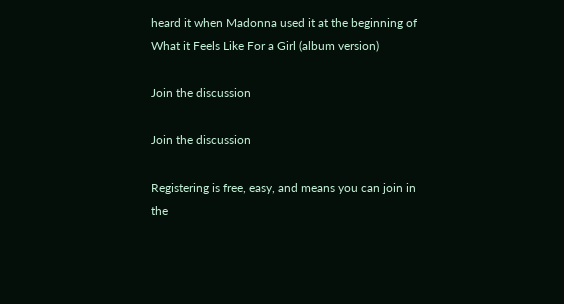heard it when Madonna used it at the beginning of What it Feels Like For a Girl (album version)

Join the discussion

Join the discussion

Registering is free, easy, and means you can join in the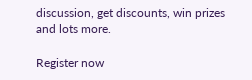discussion, get discounts, win prizes and lots more.

Register now